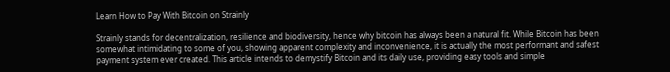Learn How to Pay With Bitcoin on Strainly

Strainly stands for decentralization, resilience and biodiversity, hence why bitcoin has always been a natural fit. While Bitcoin has been somewhat intimidating to some of you, showing apparent complexity and inconvenience, it is actually the most performant and safest payment system ever created. This article intends to demystify Bitcoin and its daily use, providing easy tools and simple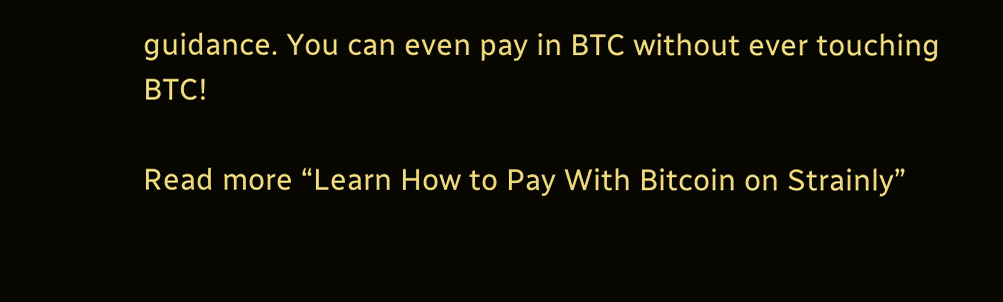guidance. You can even pay in BTC without ever touching BTC!

Read more “Learn How to Pay With Bitcoin on Strainly”